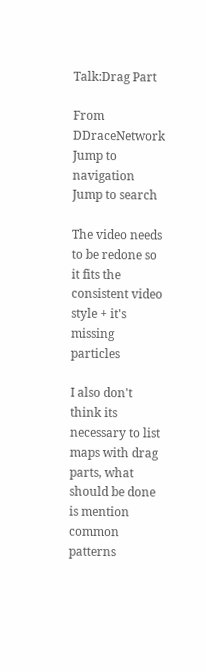Talk:Drag Part

From DDraceNetwork
Jump to navigation Jump to search

The video needs to be redone so it fits the consistent video style + it's missing particles

I also don't think its necessary to list maps with drag parts, what should be done is mention common patterns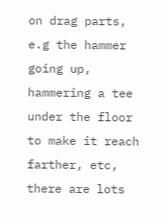on drag parts, e.g the hammer going up, hammering a tee under the floor to make it reach farther, etc, there are lots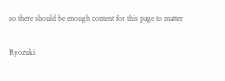so there should be enough content for this page to matter

Ryozuki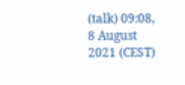(talk) 09:08, 8 August 2021 (CEST)